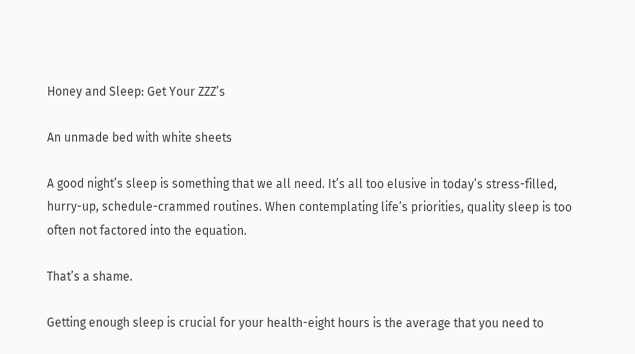Honey and Sleep: Get Your ZZZ’s

An unmade bed with white sheets

A good night’s sleep is something that we all need. It’s all too elusive in today’s stress-filled, hurry-up, schedule-crammed routines. When contemplating life’s priorities, quality sleep is too often not factored into the equation.

That’s a shame.

Getting enough sleep is crucial for your health-eight hours is the average that you need to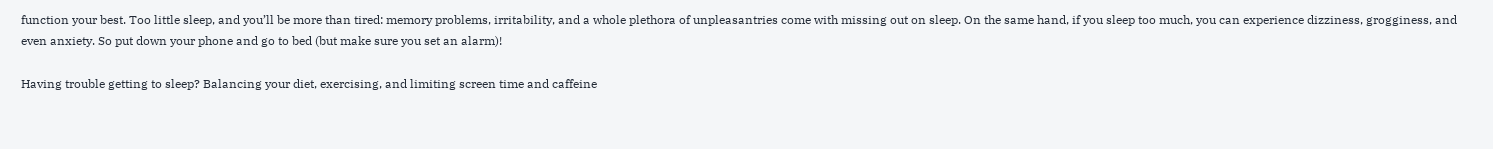function your best. Too little sleep, and you’ll be more than tired: memory problems, irritability, and a whole plethora of unpleasantries come with missing out on sleep. On the same hand, if you sleep too much, you can experience dizziness, grogginess, and even anxiety. So put down your phone and go to bed (but make sure you set an alarm)!

Having trouble getting to sleep? Balancing your diet, exercising, and limiting screen time and caffeine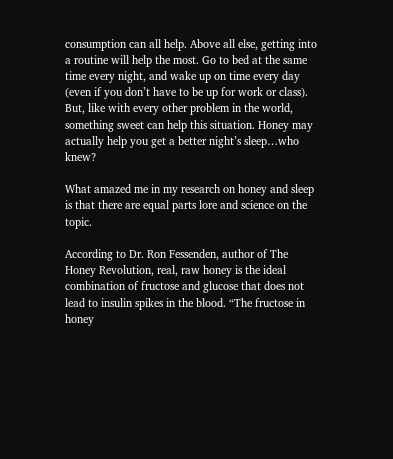consumption can all help. Above all else, getting into a routine will help the most. Go to bed at the same time every night, and wake up on time every day (even if you don’t have to be up for work or class). But, like with every other problem in the world, something sweet can help this situation. Honey may actually help you get a better night’s sleep…who knew?

What amazed me in my research on honey and sleep is that there are equal parts lore and science on the topic.

According to Dr. Ron Fessenden, author of The Honey Revolution, real, raw honey is the ideal combination of fructose and glucose that does not lead to insulin spikes in the blood. “The fructose in honey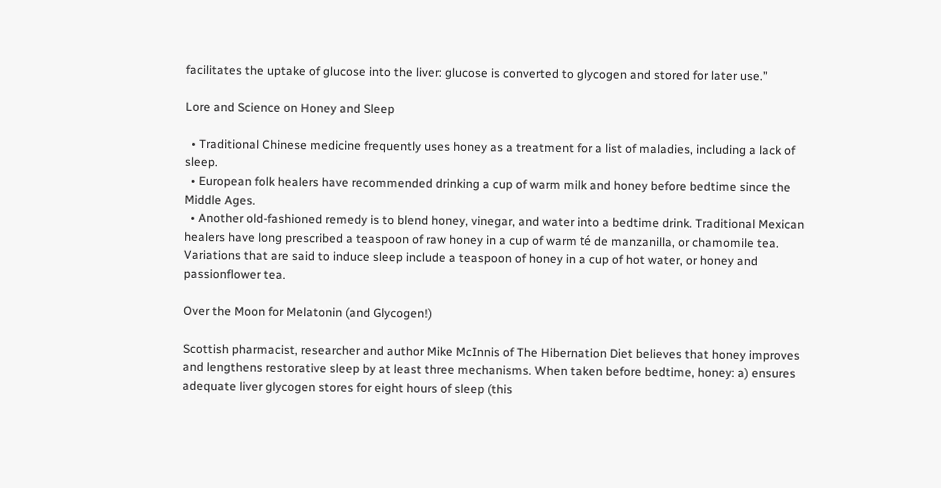facilitates the uptake of glucose into the liver: glucose is converted to glycogen and stored for later use.”

Lore and Science on Honey and Sleep

  • Traditional Chinese medicine frequently uses honey as a treatment for a list of maladies, including a lack of sleep.
  • European folk healers have recommended drinking a cup of warm milk and honey before bedtime since the Middle Ages.
  • Another old-fashioned remedy is to blend honey, vinegar, and water into a bedtime drink. Traditional Mexican healers have long prescribed a teaspoon of raw honey in a cup of warm té de manzanilla, or chamomile tea. Variations that are said to induce sleep include a teaspoon of honey in a cup of hot water, or honey and passionflower tea.

Over the Moon for Melatonin (and Glycogen!)

Scottish pharmacist, researcher and author Mike McInnis of The Hibernation Diet believes that honey improves and lengthens restorative sleep by at least three mechanisms. When taken before bedtime, honey: a) ensures adequate liver glycogen stores for eight hours of sleep (this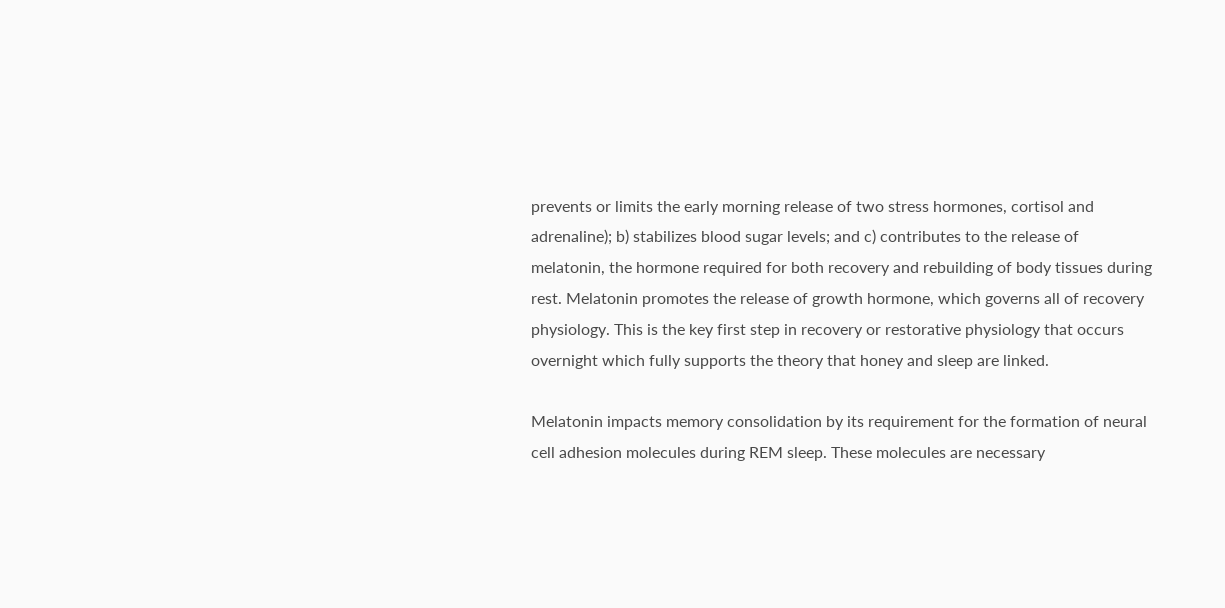prevents or limits the early morning release of two stress hormones, cortisol and adrenaline); b) stabilizes blood sugar levels; and c) contributes to the release of melatonin, the hormone required for both recovery and rebuilding of body tissues during rest. Melatonin promotes the release of growth hormone, which governs all of recovery physiology. This is the key first step in recovery or restorative physiology that occurs overnight which fully supports the theory that honey and sleep are linked.

Melatonin impacts memory consolidation by its requirement for the formation of neural cell adhesion molecules during REM sleep. These molecules are necessary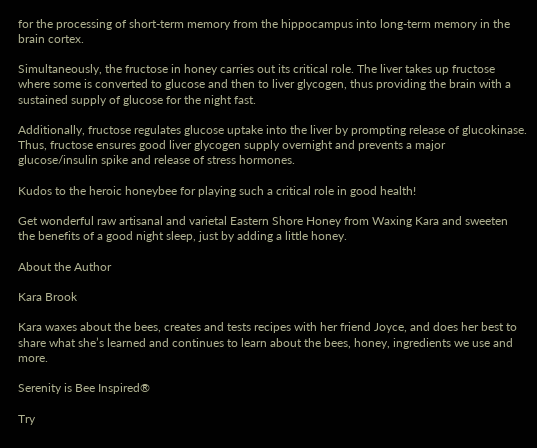for the processing of short-term memory from the hippocampus into long-term memory in the brain cortex.

Simultaneously, the fructose in honey carries out its critical role. The liver takes up fructose where some is converted to glucose and then to liver glycogen, thus providing the brain with a sustained supply of glucose for the night fast.

Additionally, fructose regulates glucose uptake into the liver by prompting release of glucokinase. Thus, fructose ensures good liver glycogen supply overnight and prevents a major glucose/insulin spike and release of stress hormones.

Kudos to the heroic honeybee for playing such a critical role in good health!

Get wonderful raw artisanal and varietal Eastern Shore Honey from Waxing Kara and sweeten the benefits of a good night sleep, just by adding a little honey.

About the Author

Kara Brook

Kara waxes about the bees, creates and tests recipes with her friend Joyce, and does her best to share what she’s learned and continues to learn about the bees, honey, ingredients we use and more.

Serenity is Bee Inspired®

Try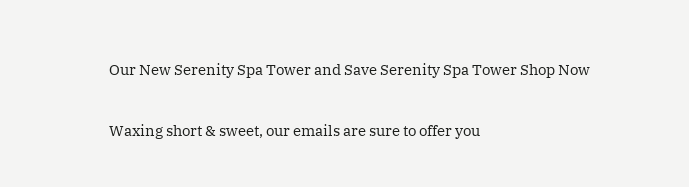Our New Serenity Spa Tower and Save Serenity Spa Tower Shop Now

Waxing short & sweet, our emails are sure to offer you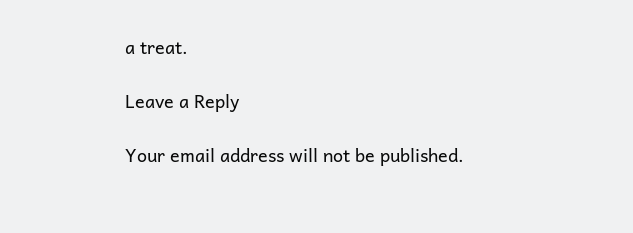a treat.

Leave a Reply

Your email address will not be published.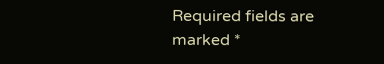Required fields are marked *